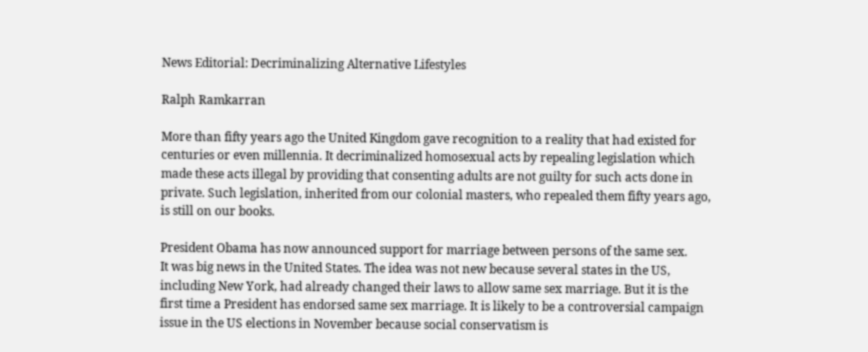News Editorial: Decriminalizing Alternative Lifestyles

Ralph Ramkarran

More than fifty years ago the United Kingdom gave recognition to a reality that had existed for
centuries or even millennia. It decriminalized homosexual acts by repealing legislation which
made these acts illegal by providing that consenting adults are not guilty for such acts done in
private. Such legislation, inherited from our colonial masters, who repealed them fifty years ago,
is still on our books.

President Obama has now announced support for marriage between persons of the same sex.
It was big news in the United States. The idea was not new because several states in the US,
including New York, had already changed their laws to allow same sex marriage. But it is the
first time a President has endorsed same sex marriage. It is likely to be a controversial campaign
issue in the US elections in November because social conservatism is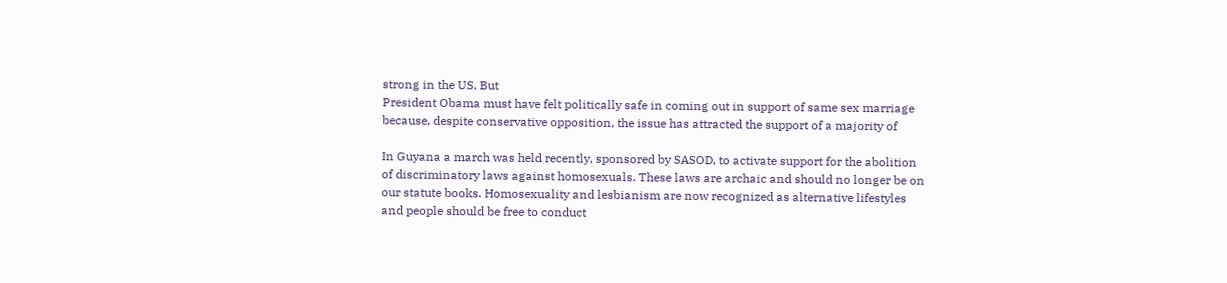strong in the US. But
President Obama must have felt politically safe in coming out in support of same sex marriage
because, despite conservative opposition, the issue has attracted the support of a majority of

In Guyana a march was held recently, sponsored by SASOD, to activate support for the abolition
of discriminatory laws against homosexuals. These laws are archaic and should no longer be on
our statute books. Homosexuality and lesbianism are now recognized as alternative lifestyles
and people should be free to conduct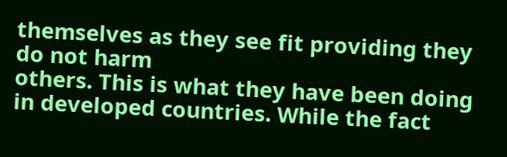themselves as they see fit providing they do not harm
others. This is what they have been doing in developed countries. While the fact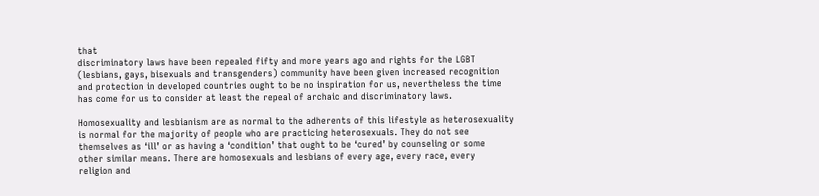that
discriminatory laws have been repealed fifty and more years ago and rights for the LGBT
(lesbians, gays, bisexuals and transgenders) community have been given increased recognition
and protection in developed countries ought to be no inspiration for us, nevertheless the time
has come for us to consider at least the repeal of archaic and discriminatory laws.

Homosexuality and lesbianism are as normal to the adherents of this lifestyle as heterosexuality
is normal for the majority of people who are practicing heterosexuals. They do not see
themselves as ‘ill’ or as having a ‘condition’ that ought to be ‘cured’ by counseling or some
other similar means. There are homosexuals and lesbians of every age, every race, every
religion and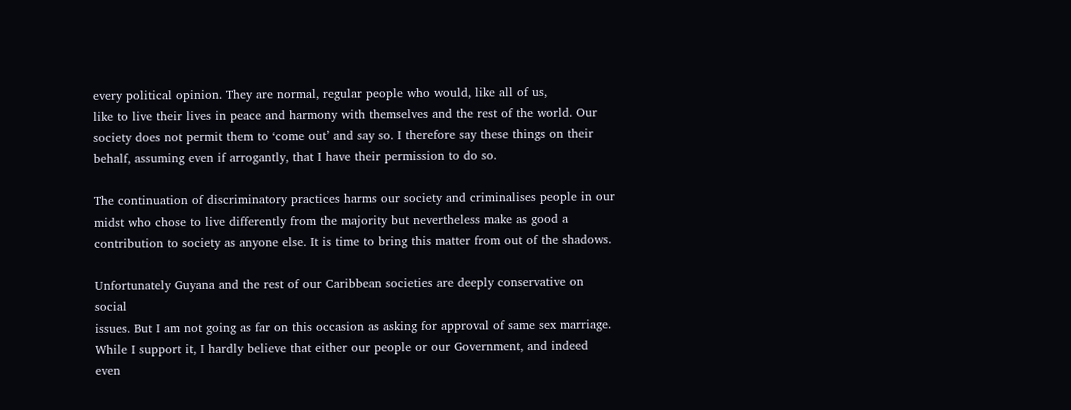every political opinion. They are normal, regular people who would, like all of us,
like to live their lives in peace and harmony with themselves and the rest of the world. Our
society does not permit them to ‘come out’ and say so. I therefore say these things on their
behalf, assuming even if arrogantly, that I have their permission to do so.

The continuation of discriminatory practices harms our society and criminalises people in our
midst who chose to live differently from the majority but nevertheless make as good a
contribution to society as anyone else. It is time to bring this matter from out of the shadows.

Unfortunately Guyana and the rest of our Caribbean societies are deeply conservative on social
issues. But I am not going as far on this occasion as asking for approval of same sex marriage.
While I support it, I hardly believe that either our people or our Government, and indeed even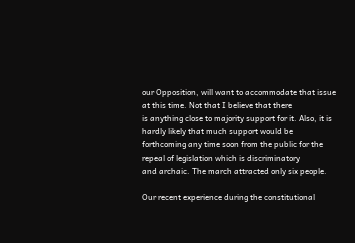our Opposition, will want to accommodate that issue at this time. Not that I believe that there
is anything close to majority support for it. Also, it is hardly likely that much support would be
forthcoming any time soon from the public for the repeal of legislation which is discriminatory
and archaic. The march attracted only six people.

Our recent experience during the constitutional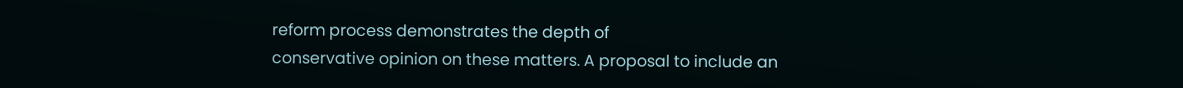reform process demonstrates the depth of
conservative opinion on these matters. A proposal to include an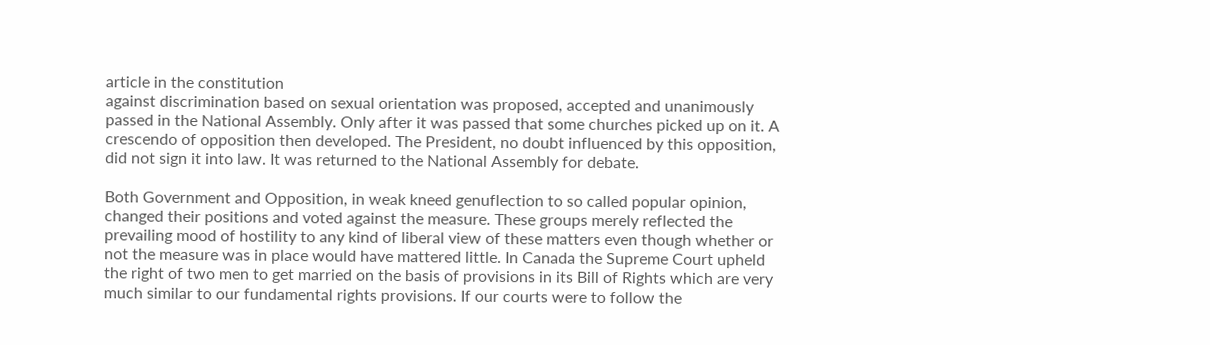article in the constitution
against discrimination based on sexual orientation was proposed, accepted and unanimously
passed in the National Assembly. Only after it was passed that some churches picked up on it. A
crescendo of opposition then developed. The President, no doubt influenced by this opposition,
did not sign it into law. It was returned to the National Assembly for debate.

Both Government and Opposition, in weak kneed genuflection to so called popular opinion,
changed their positions and voted against the measure. These groups merely reflected the
prevailing mood of hostility to any kind of liberal view of these matters even though whether or
not the measure was in place would have mattered little. In Canada the Supreme Court upheld
the right of two men to get married on the basis of provisions in its Bill of Rights which are very
much similar to our fundamental rights provisions. If our courts were to follow the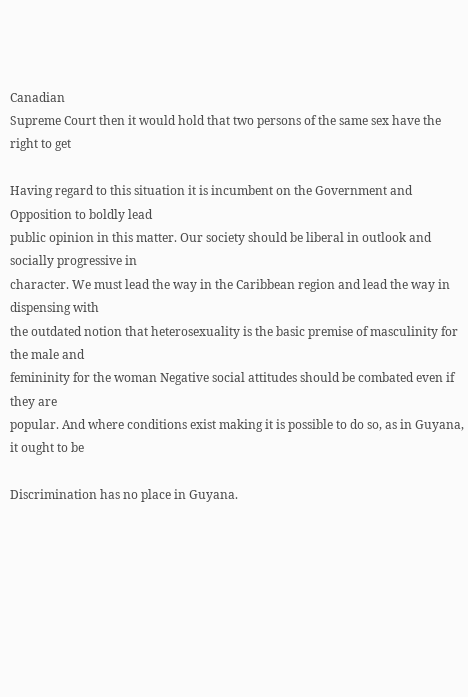Canadian
Supreme Court then it would hold that two persons of the same sex have the right to get

Having regard to this situation it is incumbent on the Government and Opposition to boldly lead
public opinion in this matter. Our society should be liberal in outlook and socially progressive in
character. We must lead the way in the Caribbean region and lead the way in dispensing with
the outdated notion that heterosexuality is the basic premise of masculinity for the male and
femininity for the woman Negative social attitudes should be combated even if they are
popular. And where conditions exist making it is possible to do so, as in Guyana, it ought to be

Discrimination has no place in Guyana.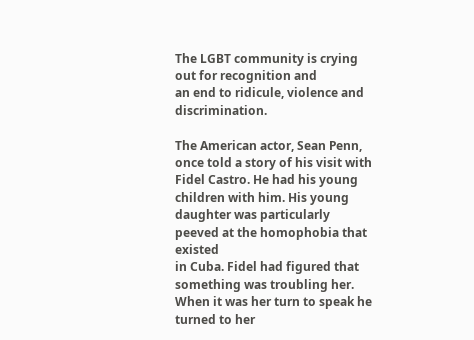The LGBT community is crying out for recognition and
an end to ridicule, violence and discrimination.

The American actor, Sean Penn, once told a story of his visit with Fidel Castro. He had his young
children with him. His young daughter was particularly peeved at the homophobia that existed
in Cuba. Fidel had figured that something was troubling her. When it was her turn to speak he
turned to her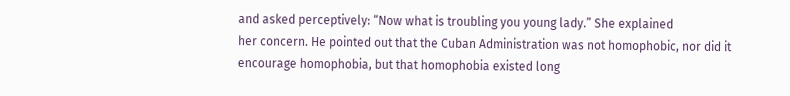and asked perceptively: “Now what is troubling you young lady.” She explained
her concern. He pointed out that the Cuban Administration was not homophobic, nor did it
encourage homophobia, but that homophobia existed long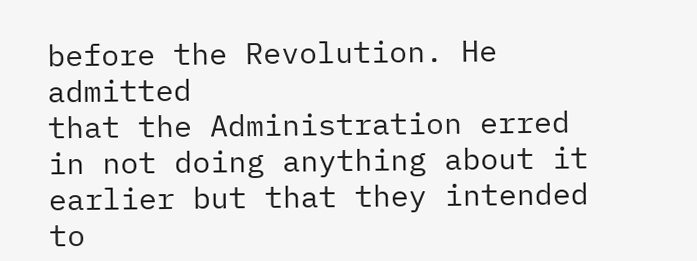before the Revolution. He admitted
that the Administration erred in not doing anything about it earlier but that they intended to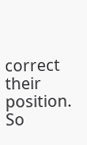correct their position. So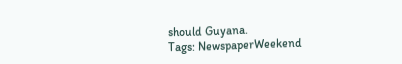should Guyana.
Tags: NewspaperWeekend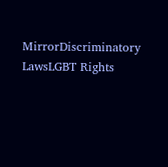MirrorDiscriminatory LawsLGBT Rights